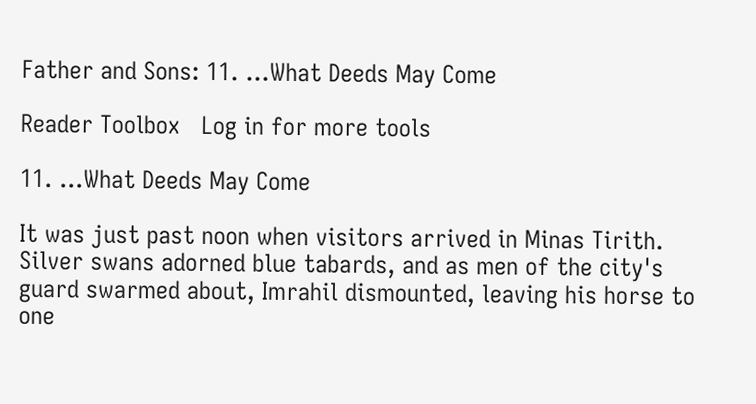Father and Sons: 11. ...What Deeds May Come

Reader Toolbox   Log in for more tools

11. ...What Deeds May Come

It was just past noon when visitors arrived in Minas Tirith. Silver swans adorned blue tabards, and as men of the city's guard swarmed about, Imrahil dismounted, leaving his horse to one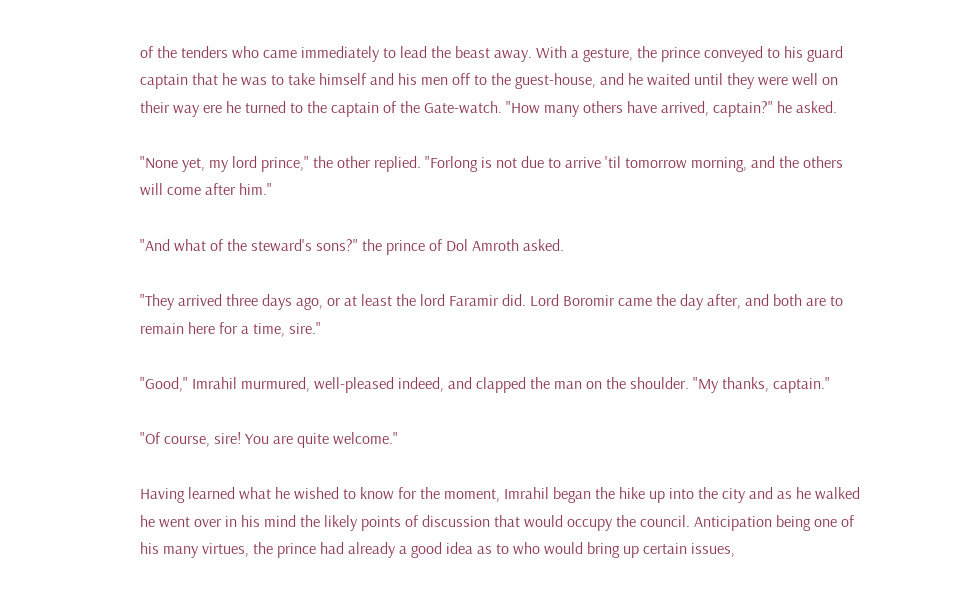of the tenders who came immediately to lead the beast away. With a gesture, the prince conveyed to his guard captain that he was to take himself and his men off to the guest-house, and he waited until they were well on their way ere he turned to the captain of the Gate-watch. "How many others have arrived, captain?" he asked.

"None yet, my lord prince," the other replied. "Forlong is not due to arrive 'til tomorrow morning, and the others will come after him."

"And what of the steward's sons?" the prince of Dol Amroth asked.

"They arrived three days ago, or at least the lord Faramir did. Lord Boromir came the day after, and both are to remain here for a time, sire."

"Good," Imrahil murmured, well-pleased indeed, and clapped the man on the shoulder. "My thanks, captain."

"Of course, sire! You are quite welcome."

Having learned what he wished to know for the moment, Imrahil began the hike up into the city and as he walked he went over in his mind the likely points of discussion that would occupy the council. Anticipation being one of his many virtues, the prince had already a good idea as to who would bring up certain issues,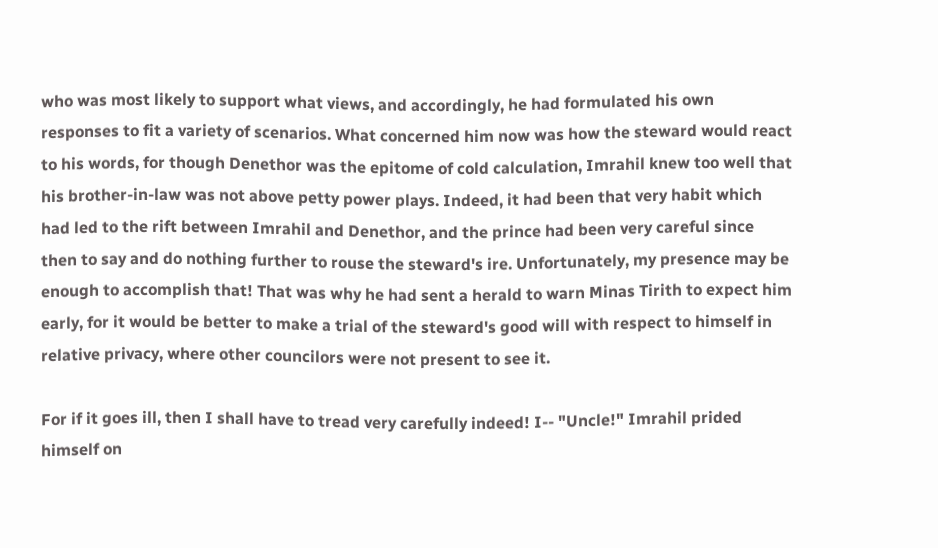who was most likely to support what views, and accordingly, he had formulated his own responses to fit a variety of scenarios. What concerned him now was how the steward would react to his words, for though Denethor was the epitome of cold calculation, Imrahil knew too well that his brother-in-law was not above petty power plays. Indeed, it had been that very habit which had led to the rift between Imrahil and Denethor, and the prince had been very careful since then to say and do nothing further to rouse the steward's ire. Unfortunately, my presence may be enough to accomplish that! That was why he had sent a herald to warn Minas Tirith to expect him early, for it would be better to make a trial of the steward's good will with respect to himself in relative privacy, where other councilors were not present to see it.

For if it goes ill, then I shall have to tread very carefully indeed! I-- "Uncle!" Imrahil prided himself on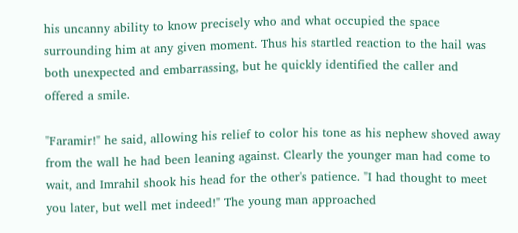his uncanny ability to know precisely who and what occupied the space surrounding him at any given moment. Thus his startled reaction to the hail was both unexpected and embarrassing, but he quickly identified the caller and offered a smile.

"Faramir!" he said, allowing his relief to color his tone as his nephew shoved away from the wall he had been leaning against. Clearly the younger man had come to wait, and Imrahil shook his head for the other's patience. "I had thought to meet you later, but well met indeed!" The young man approached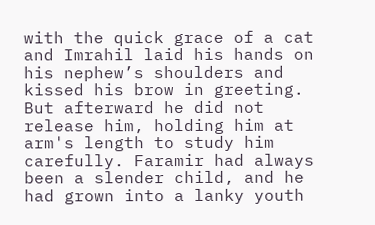with the quick grace of a cat and Imrahil laid his hands on his nephew’s shoulders and kissed his brow in greeting. But afterward he did not release him, holding him at arm's length to study him carefully. Faramir had always been a slender child, and he had grown into a lanky youth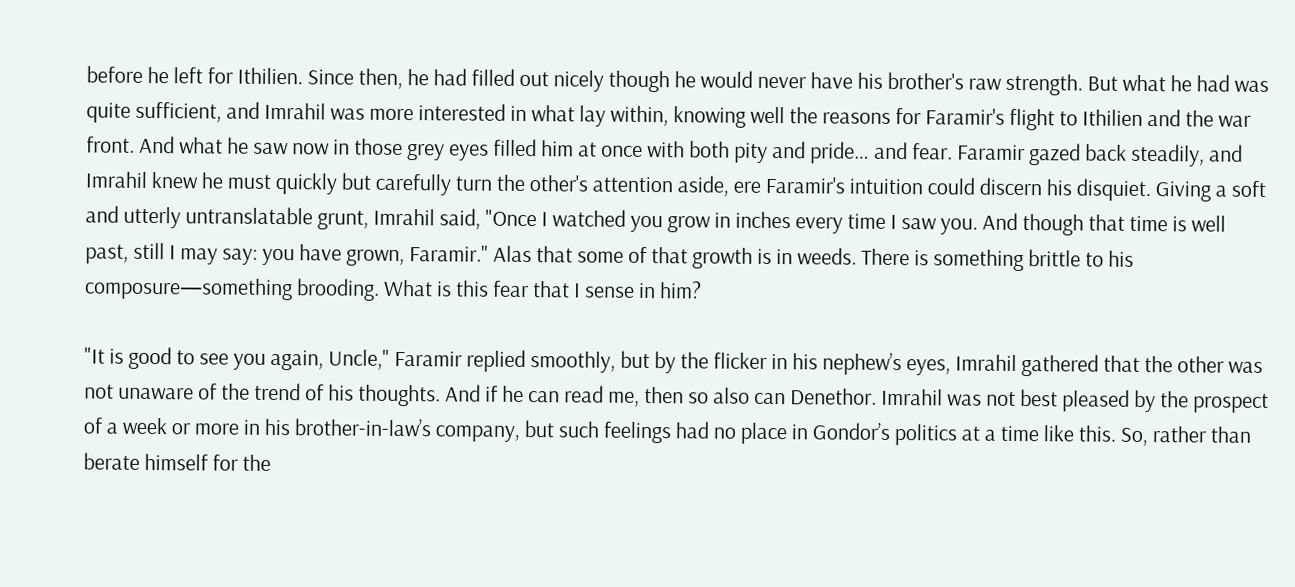before he left for Ithilien. Since then, he had filled out nicely though he would never have his brother's raw strength. But what he had was quite sufficient, and Imrahil was more interested in what lay within, knowing well the reasons for Faramir's flight to Ithilien and the war front. And what he saw now in those grey eyes filled him at once with both pity and pride… and fear. Faramir gazed back steadily, and Imrahil knew he must quickly but carefully turn the other's attention aside, ere Faramir's intuition could discern his disquiet. Giving a soft and utterly untranslatable grunt, Imrahil said, "Once I watched you grow in inches every time I saw you. And though that time is well past, still I may say: you have grown, Faramir." Alas that some of that growth is in weeds. There is something brittle to his composure—something brooding. What is this fear that I sense in him?

"It is good to see you again, Uncle," Faramir replied smoothly, but by the flicker in his nephew’s eyes, Imrahil gathered that the other was not unaware of the trend of his thoughts. And if he can read me, then so also can Denethor. Imrahil was not best pleased by the prospect of a week or more in his brother-in-law’s company, but such feelings had no place in Gondor’s politics at a time like this. So, rather than berate himself for the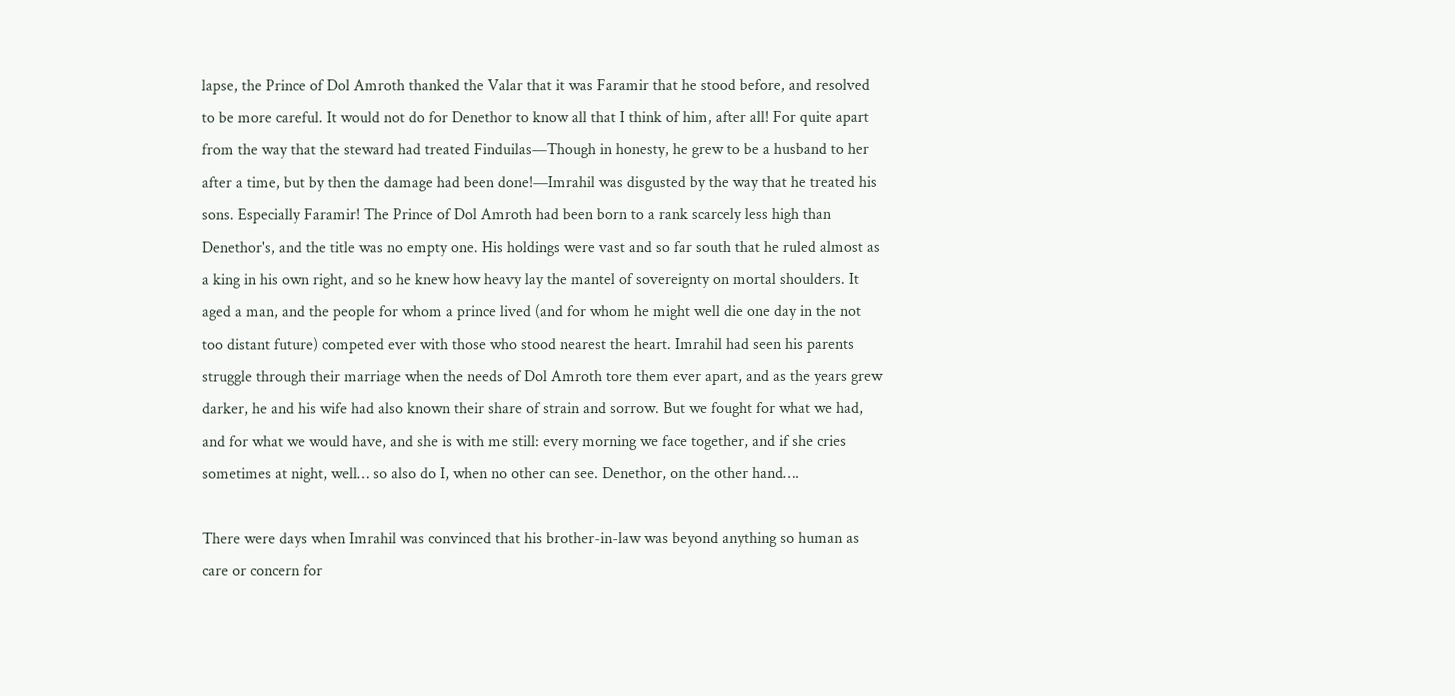lapse, the Prince of Dol Amroth thanked the Valar that it was Faramir that he stood before, and resolved to be more careful. It would not do for Denethor to know all that I think of him, after all! For quite apart from the way that the steward had treated Finduilas—Though in honesty, he grew to be a husband to her after a time, but by then the damage had been done!—Imrahil was disgusted by the way that he treated his sons. Especially Faramir! The Prince of Dol Amroth had been born to a rank scarcely less high than Denethor's, and the title was no empty one. His holdings were vast and so far south that he ruled almost as a king in his own right, and so he knew how heavy lay the mantel of sovereignty on mortal shoulders. It aged a man, and the people for whom a prince lived (and for whom he might well die one day in the not too distant future) competed ever with those who stood nearest the heart. Imrahil had seen his parents struggle through their marriage when the needs of Dol Amroth tore them ever apart, and as the years grew darker, he and his wife had also known their share of strain and sorrow. But we fought for what we had, and for what we would have, and she is with me still: every morning we face together, and if she cries sometimes at night, well… so also do I, when no other can see. Denethor, on the other hand….

There were days when Imrahil was convinced that his brother-in-law was beyond anything so human as care or concern for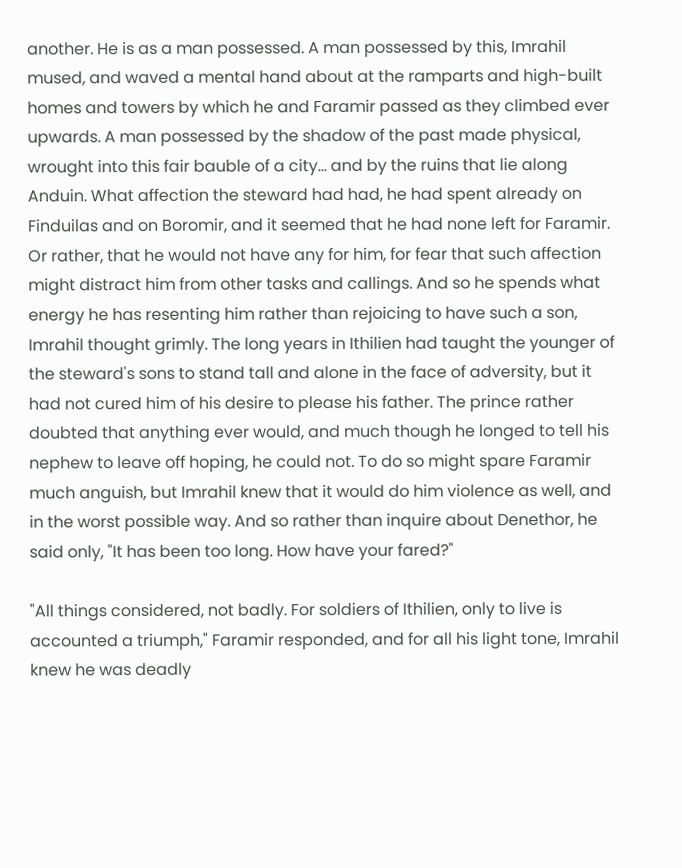another. He is as a man possessed. A man possessed by this, Imrahil mused, and waved a mental hand about at the ramparts and high-built homes and towers by which he and Faramir passed as they climbed ever upwards. A man possessed by the shadow of the past made physical, wrought into this fair bauble of a city… and by the ruins that lie along Anduin. What affection the steward had had, he had spent already on Finduilas and on Boromir, and it seemed that he had none left for Faramir. Or rather, that he would not have any for him, for fear that such affection might distract him from other tasks and callings. And so he spends what energy he has resenting him rather than rejoicing to have such a son, Imrahil thought grimly. The long years in Ithilien had taught the younger of the steward's sons to stand tall and alone in the face of adversity, but it had not cured him of his desire to please his father. The prince rather doubted that anything ever would, and much though he longed to tell his nephew to leave off hoping, he could not. To do so might spare Faramir much anguish, but Imrahil knew that it would do him violence as well, and in the worst possible way. And so rather than inquire about Denethor, he said only, "It has been too long. How have your fared?"

"All things considered, not badly. For soldiers of Ithilien, only to live is accounted a triumph," Faramir responded, and for all his light tone, Imrahil knew he was deadly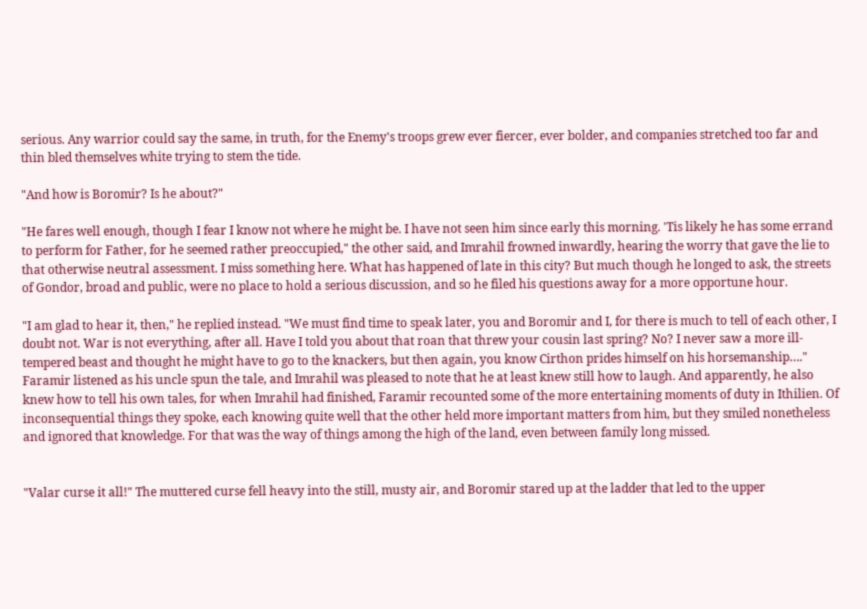serious. Any warrior could say the same, in truth, for the Enemy's troops grew ever fiercer, ever bolder, and companies stretched too far and thin bled themselves white trying to stem the tide.

"And how is Boromir? Is he about?"

"He fares well enough, though I fear I know not where he might be. I have not seen him since early this morning. 'Tis likely he has some errand to perform for Father, for he seemed rather preoccupied," the other said, and Imrahil frowned inwardly, hearing the worry that gave the lie to that otherwise neutral assessment. I miss something here. What has happened of late in this city? But much though he longed to ask, the streets of Gondor, broad and public, were no place to hold a serious discussion, and so he filed his questions away for a more opportune hour.

"I am glad to hear it, then," he replied instead. "We must find time to speak later, you and Boromir and I, for there is much to tell of each other, I doubt not. War is not everything, after all. Have I told you about that roan that threw your cousin last spring? No? I never saw a more ill-tempered beast and thought he might have to go to the knackers, but then again, you know Cirthon prides himself on his horsemanship…." Faramir listened as his uncle spun the tale, and Imrahil was pleased to note that he at least knew still how to laugh. And apparently, he also knew how to tell his own tales, for when Imrahil had finished, Faramir recounted some of the more entertaining moments of duty in Ithilien. Of inconsequential things they spoke, each knowing quite well that the other held more important matters from him, but they smiled nonetheless and ignored that knowledge. For that was the way of things among the high of the land, even between family long missed.


"Valar curse it all!" The muttered curse fell heavy into the still, musty air, and Boromir stared up at the ladder that led to the upper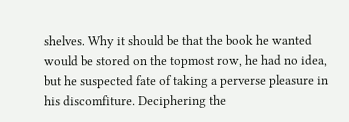shelves. Why it should be that the book he wanted would be stored on the topmost row, he had no idea, but he suspected fate of taking a perverse pleasure in his discomfiture. Deciphering the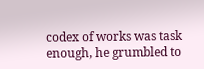codex of works was task enough, he grumbled to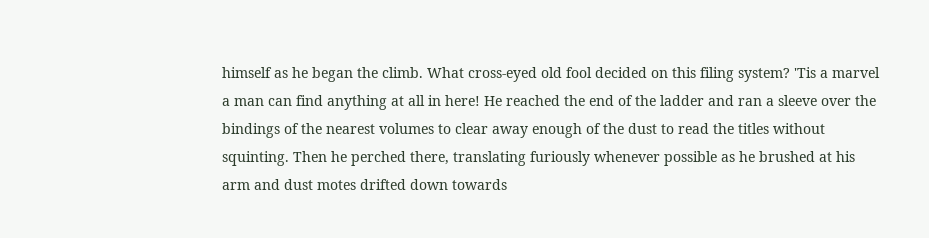himself as he began the climb. What cross-eyed old fool decided on this filing system? 'Tis a marvel a man can find anything at all in here! He reached the end of the ladder and ran a sleeve over the bindings of the nearest volumes to clear away enough of the dust to read the titles without squinting. Then he perched there, translating furiously whenever possible as he brushed at his arm and dust motes drifted down towards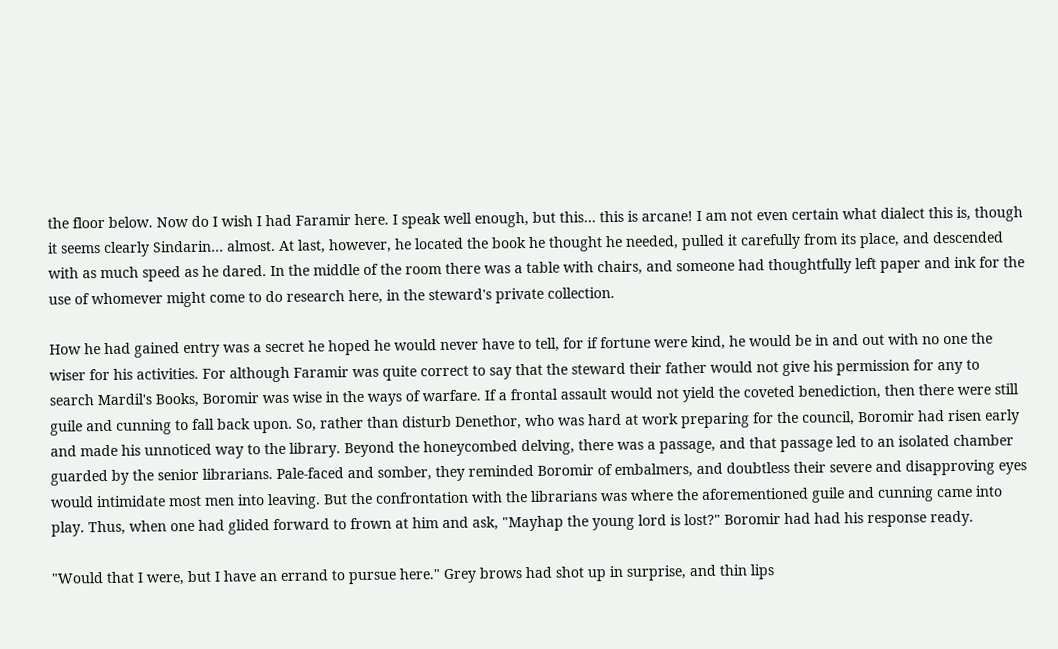the floor below. Now do I wish I had Faramir here. I speak well enough, but this… this is arcane! I am not even certain what dialect this is, though it seems clearly Sindarin… almost. At last, however, he located the book he thought he needed, pulled it carefully from its place, and descended with as much speed as he dared. In the middle of the room there was a table with chairs, and someone had thoughtfully left paper and ink for the use of whomever might come to do research here, in the steward's private collection.

How he had gained entry was a secret he hoped he would never have to tell, for if fortune were kind, he would be in and out with no one the wiser for his activities. For although Faramir was quite correct to say that the steward their father would not give his permission for any to search Mardil's Books, Boromir was wise in the ways of warfare. If a frontal assault would not yield the coveted benediction, then there were still guile and cunning to fall back upon. So, rather than disturb Denethor, who was hard at work preparing for the council, Boromir had risen early and made his unnoticed way to the library. Beyond the honeycombed delving, there was a passage, and that passage led to an isolated chamber guarded by the senior librarians. Pale-faced and somber, they reminded Boromir of embalmers, and doubtless their severe and disapproving eyes would intimidate most men into leaving. But the confrontation with the librarians was where the aforementioned guile and cunning came into play. Thus, when one had glided forward to frown at him and ask, "Mayhap the young lord is lost?" Boromir had had his response ready.

"Would that I were, but I have an errand to pursue here." Grey brows had shot up in surprise, and thin lips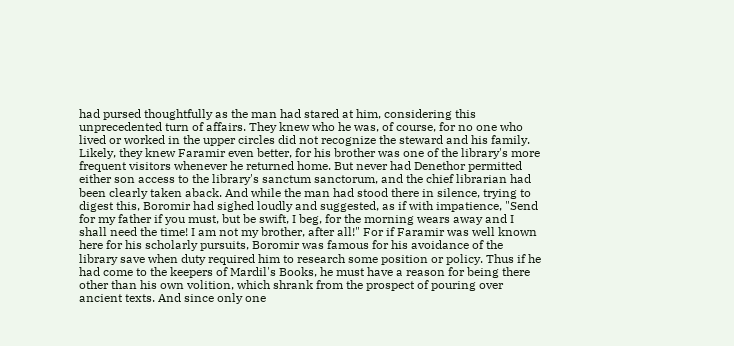had pursed thoughtfully as the man had stared at him, considering this unprecedented turn of affairs. They knew who he was, of course, for no one who lived or worked in the upper circles did not recognize the steward and his family. Likely, they knew Faramir even better, for his brother was one of the library's more frequent visitors whenever he returned home. But never had Denethor permitted either son access to the library's sanctum sanctorum, and the chief librarian had been clearly taken aback. And while the man had stood there in silence, trying to digest this, Boromir had sighed loudly and suggested, as if with impatience, "Send for my father if you must, but be swift, I beg, for the morning wears away and I shall need the time! I am not my brother, after all!" For if Faramir was well known here for his scholarly pursuits, Boromir was famous for his avoidance of the library save when duty required him to research some position or policy. Thus if he had come to the keepers of Mardil's Books, he must have a reason for being there other than his own volition, which shrank from the prospect of pouring over ancient texts. And since only one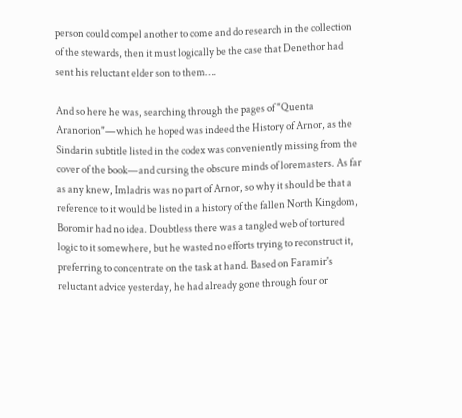person could compel another to come and do research in the collection of the stewards, then it must logically be the case that Denethor had sent his reluctant elder son to them….

And so here he was, searching through the pages of "Quenta Aranorion"—which he hoped was indeed the History of Arnor, as the Sindarin subtitle listed in the codex was conveniently missing from the cover of the book—and cursing the obscure minds of loremasters. As far as any knew, Imladris was no part of Arnor, so why it should be that a reference to it would be listed in a history of the fallen North Kingdom, Boromir had no idea. Doubtless there was a tangled web of tortured logic to it somewhere, but he wasted no efforts trying to reconstruct it, preferring to concentrate on the task at hand. Based on Faramir's reluctant advice yesterday, he had already gone through four or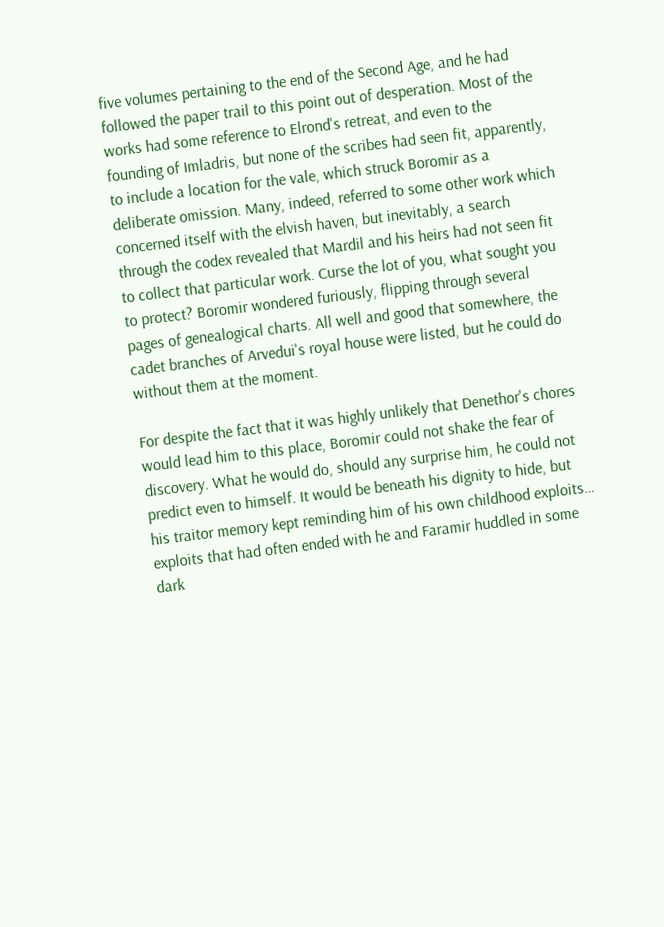five volumes pertaining to the end of the Second Age, and he had followed the paper trail to this point out of desperation. Most of the works had some reference to Elrond's retreat, and even to the founding of Imladris, but none of the scribes had seen fit, apparently, to include a location for the vale, which struck Boromir as a deliberate omission. Many, indeed, referred to some other work which concerned itself with the elvish haven, but inevitably, a search through the codex revealed that Mardil and his heirs had not seen fit to collect that particular work. Curse the lot of you, what sought you to protect? Boromir wondered furiously, flipping through several pages of genealogical charts. All well and good that somewhere, the cadet branches of Arvedui's royal house were listed, but he could do without them at the moment.

For despite the fact that it was highly unlikely that Denethor's chores would lead him to this place, Boromir could not shake the fear of discovery. What he would do, should any surprise him, he could not predict even to himself. It would be beneath his dignity to hide, but his traitor memory kept reminding him of his own childhood exploits… exploits that had often ended with he and Faramir huddled in some dark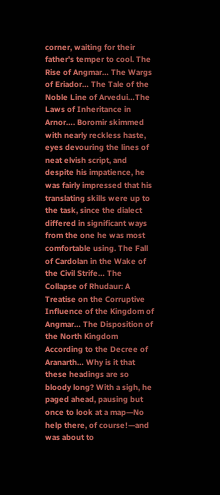corner, waiting for their father's temper to cool. The Rise of Angmar… The Wargs of Eriador… The Tale of the Noble Line of Arvedui…The Laws of Inheritance in Arnor…. Boromir skimmed with nearly reckless haste, eyes devouring the lines of neat elvish script, and despite his impatience, he was fairly impressed that his translating skills were up to the task, since the dialect differed in significant ways from the one he was most comfortable using. The Fall of Cardolan in the Wake of the Civil Strife… The Collapse of Rhudaur: A Treatise on the Corruptive Influence of the Kingdom of Angmar… The Disposition of the North Kingdom According to the Decree of Aranarth… Why is it that these headings are so bloody long? With a sigh, he paged ahead, pausing but once to look at a map—No help there, of course!—and was about to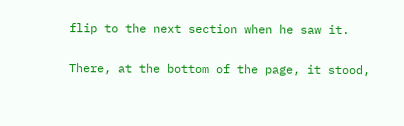flip to the next section when he saw it.

There, at the bottom of the page, it stood,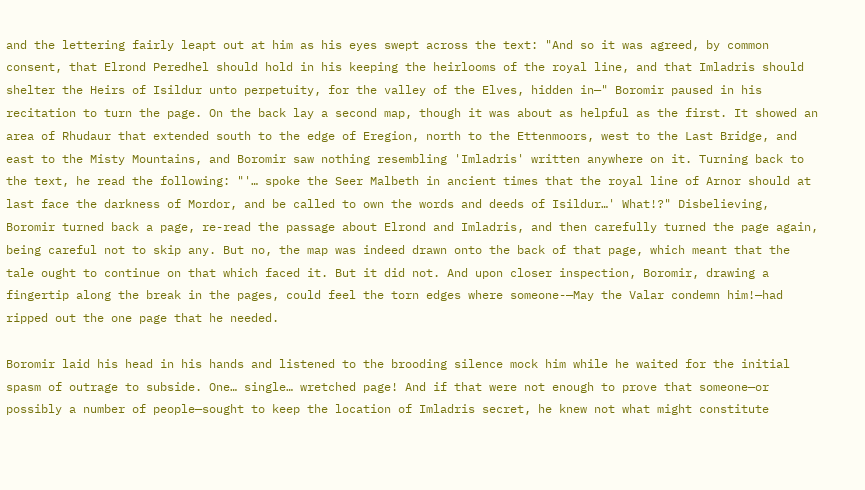and the lettering fairly leapt out at him as his eyes swept across the text: "And so it was agreed, by common consent, that Elrond Peredhel should hold in his keeping the heirlooms of the royal line, and that Imladris should shelter the Heirs of Isildur unto perpetuity, for the valley of the Elves, hidden in—" Boromir paused in his recitation to turn the page. On the back lay a second map, though it was about as helpful as the first. It showed an area of Rhudaur that extended south to the edge of Eregion, north to the Ettenmoors, west to the Last Bridge, and east to the Misty Mountains, and Boromir saw nothing resembling 'Imladris' written anywhere on it. Turning back to the text, he read the following: "'… spoke the Seer Malbeth in ancient times that the royal line of Arnor should at last face the darkness of Mordor, and be called to own the words and deeds of Isildur…' What!?" Disbelieving, Boromir turned back a page, re-read the passage about Elrond and Imladris, and then carefully turned the page again, being careful not to skip any. But no, the map was indeed drawn onto the back of that page, which meant that the tale ought to continue on that which faced it. But it did not. And upon closer inspection, Boromir, drawing a fingertip along the break in the pages, could feel the torn edges where someone-—May the Valar condemn him!—had ripped out the one page that he needed.

Boromir laid his head in his hands and listened to the brooding silence mock him while he waited for the initial spasm of outrage to subside. One… single… wretched page! And if that were not enough to prove that someone—or possibly a number of people—sought to keep the location of Imladris secret, he knew not what might constitute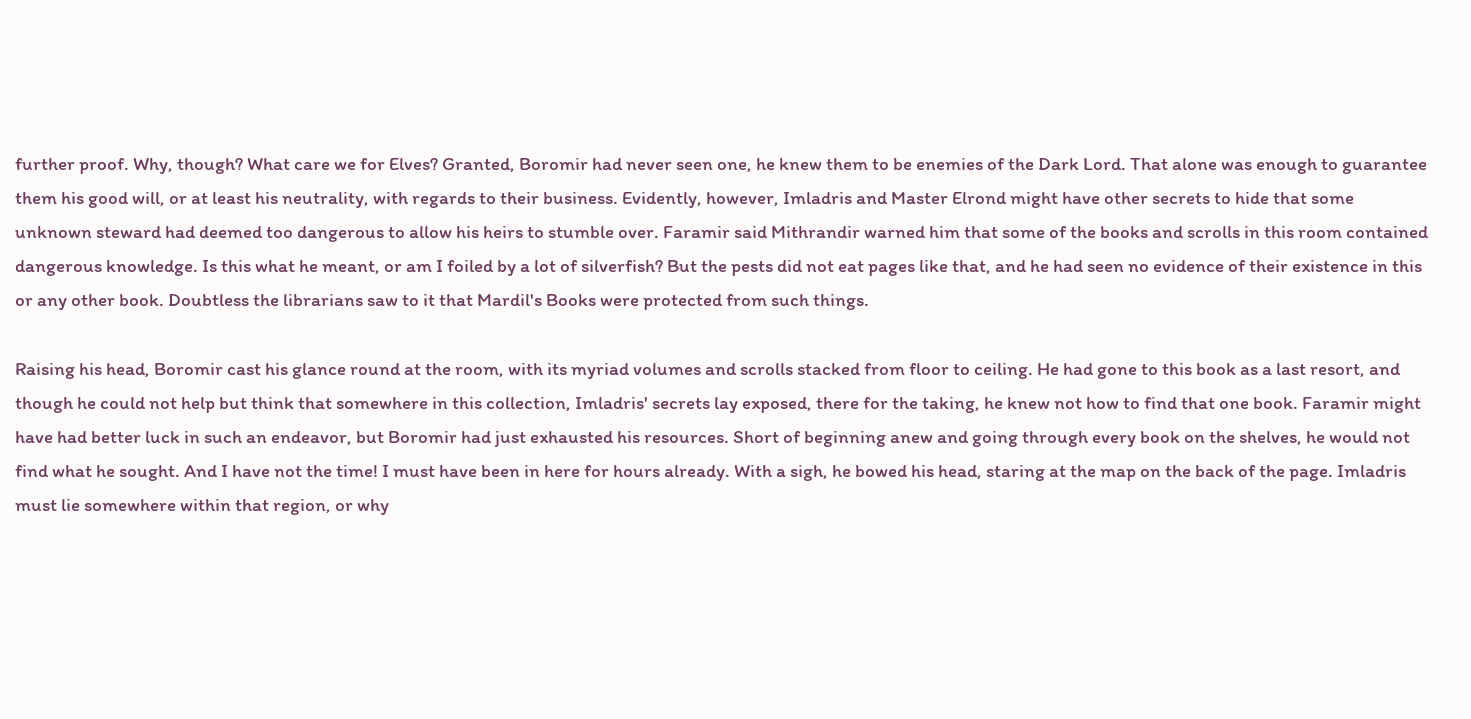further proof. Why, though? What care we for Elves? Granted, Boromir had never seen one, he knew them to be enemies of the Dark Lord. That alone was enough to guarantee them his good will, or at least his neutrality, with regards to their business. Evidently, however, Imladris and Master Elrond might have other secrets to hide that some unknown steward had deemed too dangerous to allow his heirs to stumble over. Faramir said Mithrandir warned him that some of the books and scrolls in this room contained dangerous knowledge. Is this what he meant, or am I foiled by a lot of silverfish? But the pests did not eat pages like that, and he had seen no evidence of their existence in this or any other book. Doubtless the librarians saw to it that Mardil's Books were protected from such things.

Raising his head, Boromir cast his glance round at the room, with its myriad volumes and scrolls stacked from floor to ceiling. He had gone to this book as a last resort, and though he could not help but think that somewhere in this collection, Imladris' secrets lay exposed, there for the taking, he knew not how to find that one book. Faramir might have had better luck in such an endeavor, but Boromir had just exhausted his resources. Short of beginning anew and going through every book on the shelves, he would not find what he sought. And I have not the time! I must have been in here for hours already. With a sigh, he bowed his head, staring at the map on the back of the page. Imladris must lie somewhere within that region, or why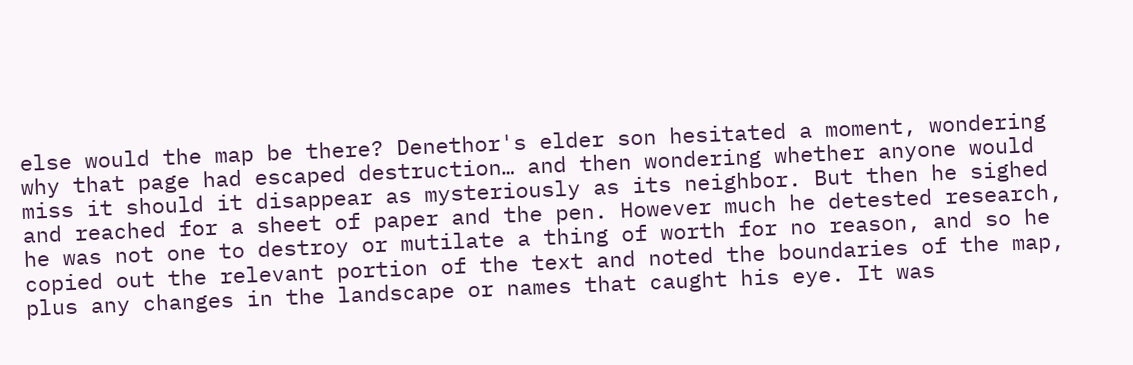else would the map be there? Denethor's elder son hesitated a moment, wondering why that page had escaped destruction… and then wondering whether anyone would miss it should it disappear as mysteriously as its neighbor. But then he sighed and reached for a sheet of paper and the pen. However much he detested research, he was not one to destroy or mutilate a thing of worth for no reason, and so he copied out the relevant portion of the text and noted the boundaries of the map, plus any changes in the landscape or names that caught his eye. It was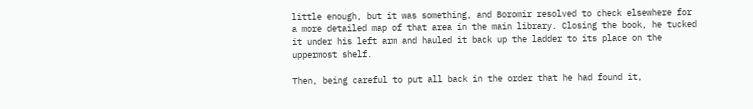little enough, but it was something, and Boromir resolved to check elsewhere for a more detailed map of that area in the main library. Closing the book, he tucked it under his left arm and hauled it back up the ladder to its place on the uppermost shelf.

Then, being careful to put all back in the order that he had found it,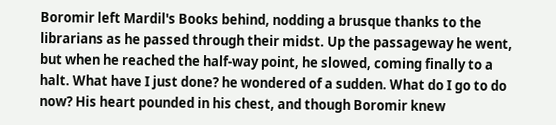Boromir left Mardil's Books behind, nodding a brusque thanks to the librarians as he passed through their midst. Up the passageway he went, but when he reached the half-way point, he slowed, coming finally to a halt. What have I just done? he wondered of a sudden. What do I go to do now? His heart pounded in his chest, and though Boromir knew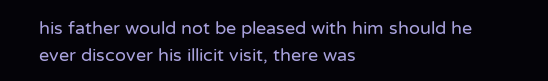his father would not be pleased with him should he ever discover his illicit visit, there was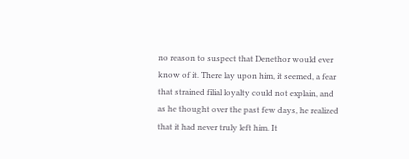no reason to suspect that Denethor would ever know of it. There lay upon him, it seemed, a fear that strained filial loyalty could not explain, and as he thought over the past few days, he realized that it had never truly left him. It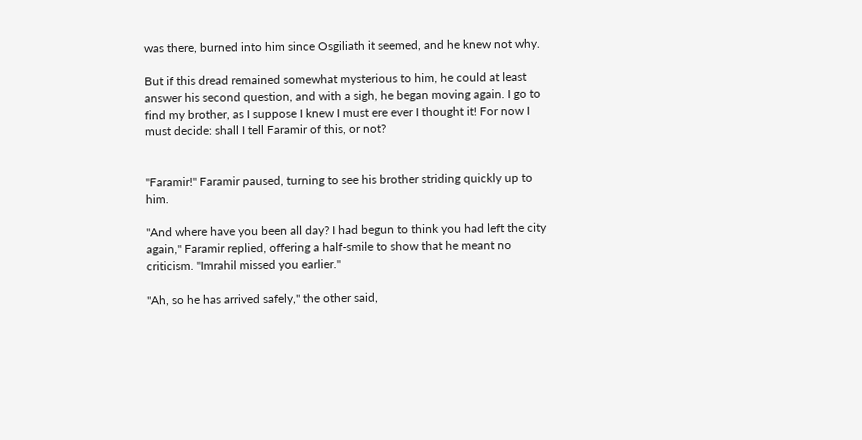was there, burned into him since Osgiliath it seemed, and he knew not why.

But if this dread remained somewhat mysterious to him, he could at least answer his second question, and with a sigh, he began moving again. I go to find my brother, as I suppose I knew I must ere ever I thought it! For now I must decide: shall I tell Faramir of this, or not?


"Faramir!" Faramir paused, turning to see his brother striding quickly up to him.

"And where have you been all day? I had begun to think you had left the city again," Faramir replied, offering a half-smile to show that he meant no criticism. "Imrahil missed you earlier."

"Ah, so he has arrived safely," the other said,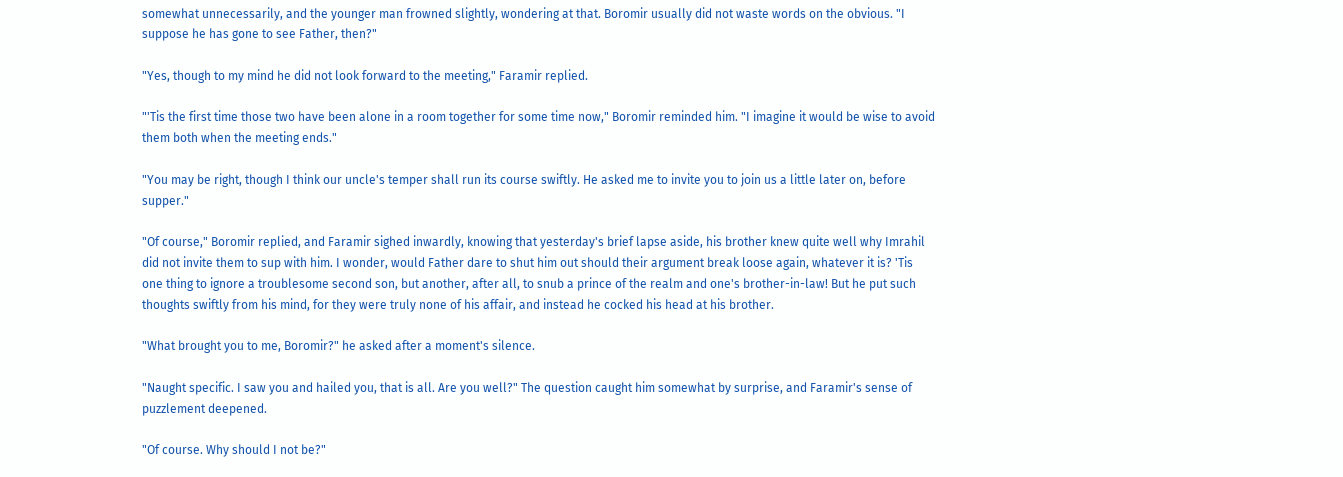somewhat unnecessarily, and the younger man frowned slightly, wondering at that. Boromir usually did not waste words on the obvious. "I suppose he has gone to see Father, then?"

"Yes, though to my mind he did not look forward to the meeting," Faramir replied.

"'Tis the first time those two have been alone in a room together for some time now," Boromir reminded him. "I imagine it would be wise to avoid them both when the meeting ends."

"You may be right, though I think our uncle's temper shall run its course swiftly. He asked me to invite you to join us a little later on, before supper."

"Of course," Boromir replied, and Faramir sighed inwardly, knowing that yesterday's brief lapse aside, his brother knew quite well why Imrahil did not invite them to sup with him. I wonder, would Father dare to shut him out should their argument break loose again, whatever it is? 'Tis one thing to ignore a troublesome second son, but another, after all, to snub a prince of the realm and one's brother-in-law! But he put such thoughts swiftly from his mind, for they were truly none of his affair, and instead he cocked his head at his brother.

"What brought you to me, Boromir?" he asked after a moment's silence.

"Naught specific. I saw you and hailed you, that is all. Are you well?" The question caught him somewhat by surprise, and Faramir's sense of puzzlement deepened.

"Of course. Why should I not be?"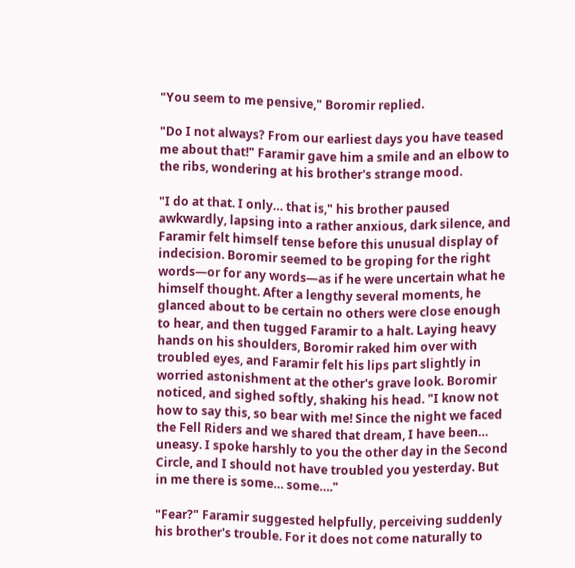"You seem to me pensive," Boromir replied.

"Do I not always? From our earliest days you have teased me about that!" Faramir gave him a smile and an elbow to the ribs, wondering at his brother's strange mood.

"I do at that. I only… that is," his brother paused awkwardly, lapsing into a rather anxious, dark silence, and Faramir felt himself tense before this unusual display of indecision. Boromir seemed to be groping for the right words—or for any words—as if he were uncertain what he himself thought. After a lengthy several moments, he glanced about to be certain no others were close enough to hear, and then tugged Faramir to a halt. Laying heavy hands on his shoulders, Boromir raked him over with troubled eyes, and Faramir felt his lips part slightly in worried astonishment at the other's grave look. Boromir noticed, and sighed softly, shaking his head. "I know not how to say this, so bear with me! Since the night we faced the Fell Riders and we shared that dream, I have been… uneasy. I spoke harshly to you the other day in the Second Circle, and I should not have troubled you yesterday. But in me there is some… some…."

"Fear?" Faramir suggested helpfully, perceiving suddenly his brother's trouble. For it does not come naturally to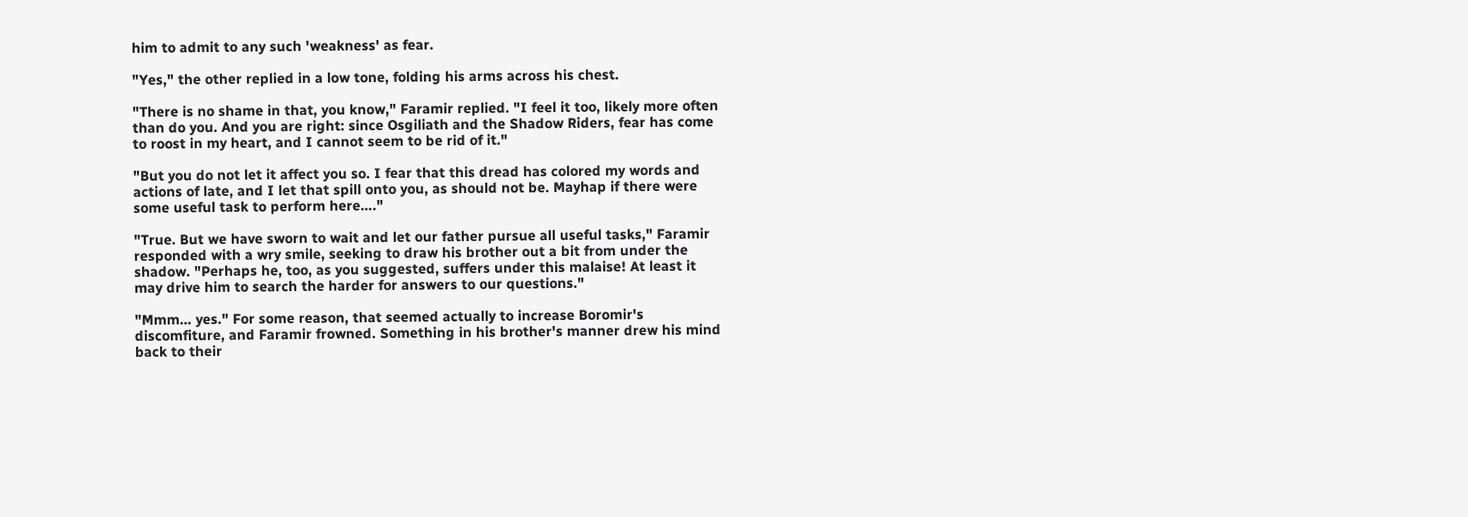him to admit to any such 'weakness' as fear.

"Yes," the other replied in a low tone, folding his arms across his chest.

"There is no shame in that, you know," Faramir replied. "I feel it too, likely more often than do you. And you are right: since Osgiliath and the Shadow Riders, fear has come to roost in my heart, and I cannot seem to be rid of it."

"But you do not let it affect you so. I fear that this dread has colored my words and actions of late, and I let that spill onto you, as should not be. Mayhap if there were some useful task to perform here…."

"True. But we have sworn to wait and let our father pursue all useful tasks," Faramir responded with a wry smile, seeking to draw his brother out a bit from under the shadow. "Perhaps he, too, as you suggested, suffers under this malaise! At least it may drive him to search the harder for answers to our questions."

"Mmm… yes." For some reason, that seemed actually to increase Boromir's discomfiture, and Faramir frowned. Something in his brother's manner drew his mind back to their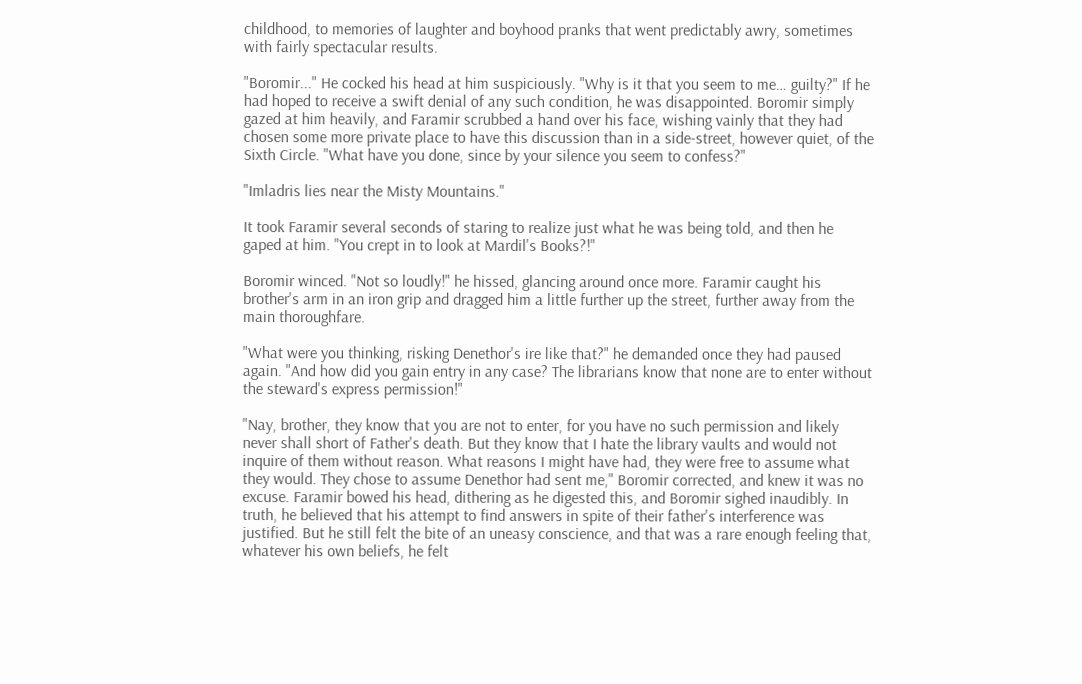childhood, to memories of laughter and boyhood pranks that went predictably awry, sometimes with fairly spectacular results.

"Boromir..." He cocked his head at him suspiciously. "Why is it that you seem to me… guilty?" If he had hoped to receive a swift denial of any such condition, he was disappointed. Boromir simply gazed at him heavily, and Faramir scrubbed a hand over his face, wishing vainly that they had chosen some more private place to have this discussion than in a side-street, however quiet, of the Sixth Circle. "What have you done, since by your silence you seem to confess?"

"Imladris lies near the Misty Mountains."

It took Faramir several seconds of staring to realize just what he was being told, and then he gaped at him. "You crept in to look at Mardil's Books?!"

Boromir winced. "Not so loudly!" he hissed, glancing around once more. Faramir caught his brother's arm in an iron grip and dragged him a little further up the street, further away from the main thoroughfare.

"What were you thinking, risking Denethor's ire like that?" he demanded once they had paused again. "And how did you gain entry in any case? The librarians know that none are to enter without the steward's express permission!"

"Nay, brother, they know that you are not to enter, for you have no such permission and likely never shall short of Father's death. But they know that I hate the library vaults and would not inquire of them without reason. What reasons I might have had, they were free to assume what they would. They chose to assume Denethor had sent me," Boromir corrected, and knew it was no excuse. Faramir bowed his head, dithering as he digested this, and Boromir sighed inaudibly. In truth, he believed that his attempt to find answers in spite of their father's interference was justified. But he still felt the bite of an uneasy conscience, and that was a rare enough feeling that, whatever his own beliefs, he felt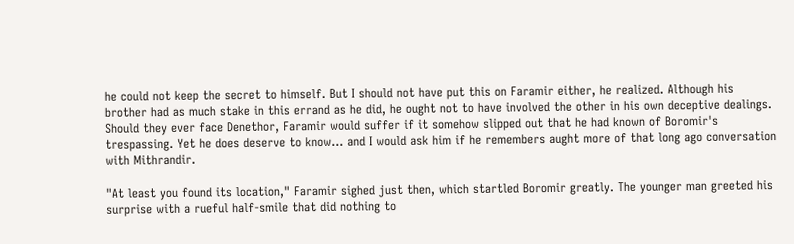he could not keep the secret to himself. But I should not have put this on Faramir either, he realized. Although his brother had as much stake in this errand as he did, he ought not to have involved the other in his own deceptive dealings. Should they ever face Denethor, Faramir would suffer if it somehow slipped out that he had known of Boromir's trespassing. Yet he does deserve to know… and I would ask him if he remembers aught more of that long ago conversation with Mithrandir.

"At least you found its location," Faramir sighed just then, which startled Boromir greatly. The younger man greeted his surprise with a rueful half-smile that did nothing to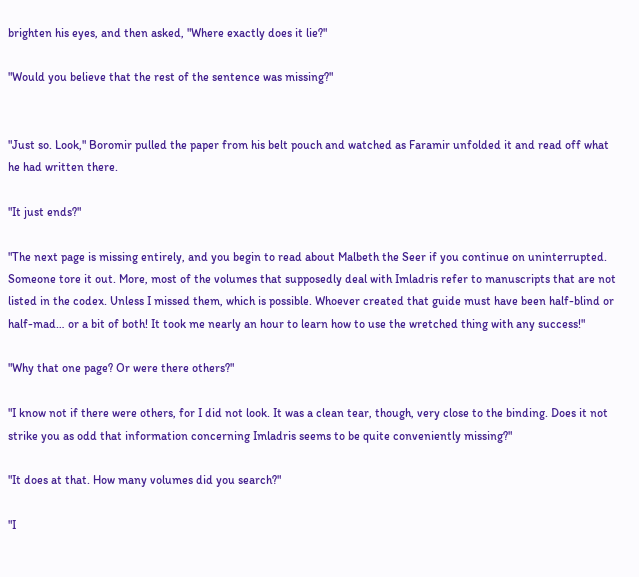brighten his eyes, and then asked, "Where exactly does it lie?"

"Would you believe that the rest of the sentence was missing?"


"Just so. Look," Boromir pulled the paper from his belt pouch and watched as Faramir unfolded it and read off what he had written there.

"It just ends?"

"The next page is missing entirely, and you begin to read about Malbeth the Seer if you continue on uninterrupted. Someone tore it out. More, most of the volumes that supposedly deal with Imladris refer to manuscripts that are not listed in the codex. Unless I missed them, which is possible. Whoever created that guide must have been half-blind or half-mad… or a bit of both! It took me nearly an hour to learn how to use the wretched thing with any success!"

"Why that one page? Or were there others?"

"I know not if there were others, for I did not look. It was a clean tear, though, very close to the binding. Does it not strike you as odd that information concerning Imladris seems to be quite conveniently missing?"

"It does at that. How many volumes did you search?"

"I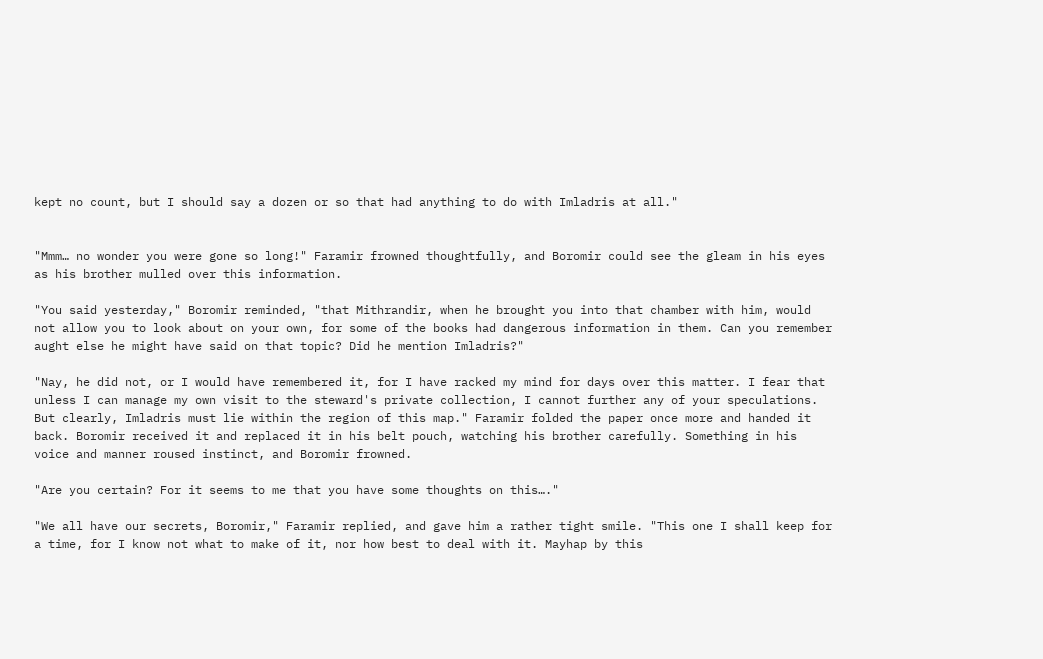kept no count, but I should say a dozen or so that had anything to do with Imladris at all."


"Mmm… no wonder you were gone so long!" Faramir frowned thoughtfully, and Boromir could see the gleam in his eyes as his brother mulled over this information.

"You said yesterday," Boromir reminded, "that Mithrandir, when he brought you into that chamber with him, would not allow you to look about on your own, for some of the books had dangerous information in them. Can you remember aught else he might have said on that topic? Did he mention Imladris?"

"Nay, he did not, or I would have remembered it, for I have racked my mind for days over this matter. I fear that unless I can manage my own visit to the steward's private collection, I cannot further any of your speculations. But clearly, Imladris must lie within the region of this map." Faramir folded the paper once more and handed it back. Boromir received it and replaced it in his belt pouch, watching his brother carefully. Something in his voice and manner roused instinct, and Boromir frowned.

"Are you certain? For it seems to me that you have some thoughts on this…."

"We all have our secrets, Boromir," Faramir replied, and gave him a rather tight smile. "This one I shall keep for a time, for I know not what to make of it, nor how best to deal with it. Mayhap by this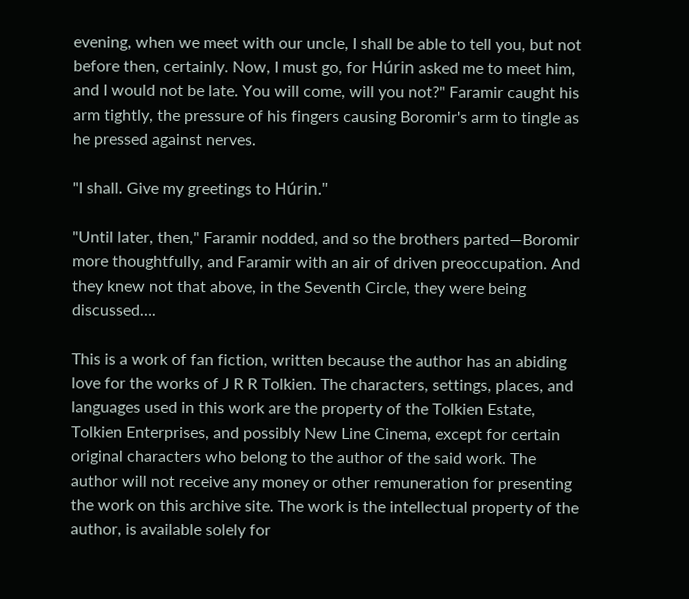evening, when we meet with our uncle, I shall be able to tell you, but not before then, certainly. Now, I must go, for Húrin asked me to meet him, and I would not be late. You will come, will you not?" Faramir caught his arm tightly, the pressure of his fingers causing Boromir's arm to tingle as he pressed against nerves.

"I shall. Give my greetings to Húrin."

"Until later, then," Faramir nodded, and so the brothers parted—Boromir more thoughtfully, and Faramir with an air of driven preoccupation. And they knew not that above, in the Seventh Circle, they were being discussed….

This is a work of fan fiction, written because the author has an abiding love for the works of J R R Tolkien. The characters, settings, places, and languages used in this work are the property of the Tolkien Estate, Tolkien Enterprises, and possibly New Line Cinema, except for certain original characters who belong to the author of the said work. The author will not receive any money or other remuneration for presenting the work on this archive site. The work is the intellectual property of the author, is available solely for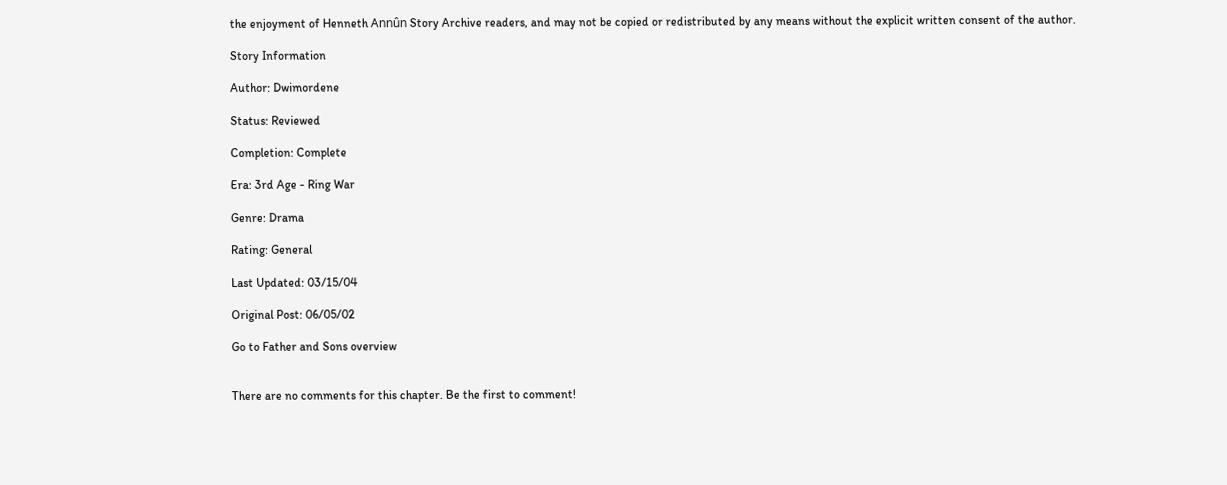the enjoyment of Henneth Annûn Story Archive readers, and may not be copied or redistributed by any means without the explicit written consent of the author.

Story Information

Author: Dwimordene

Status: Reviewed

Completion: Complete

Era: 3rd Age - Ring War

Genre: Drama

Rating: General

Last Updated: 03/15/04

Original Post: 06/05/02

Go to Father and Sons overview


There are no comments for this chapter. Be the first to comment!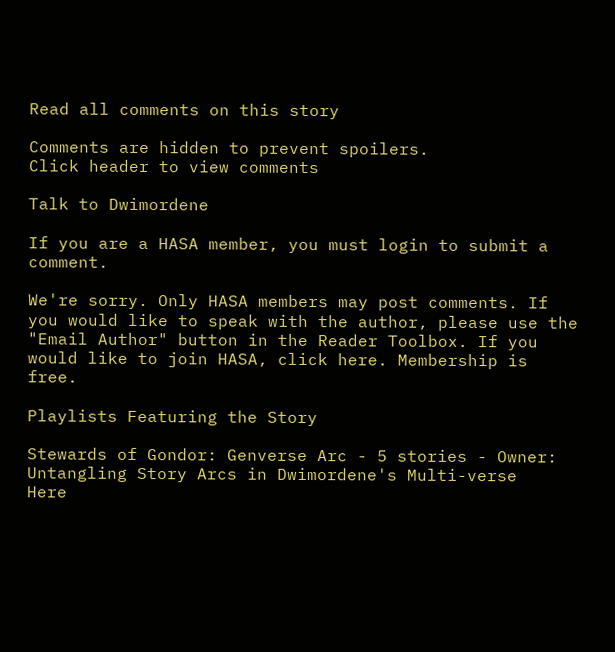Read all comments on this story

Comments are hidden to prevent spoilers.
Click header to view comments

Talk to Dwimordene

If you are a HASA member, you must login to submit a comment.

We're sorry. Only HASA members may post comments. If you would like to speak with the author, please use the "Email Author" button in the Reader Toolbox. If you would like to join HASA, click here. Membership is free.

Playlists Featuring the Story

Stewards of Gondor: Genverse Arc - 5 stories - Owner: Untangling Story Arcs in Dwimordene's Multi-verse
Here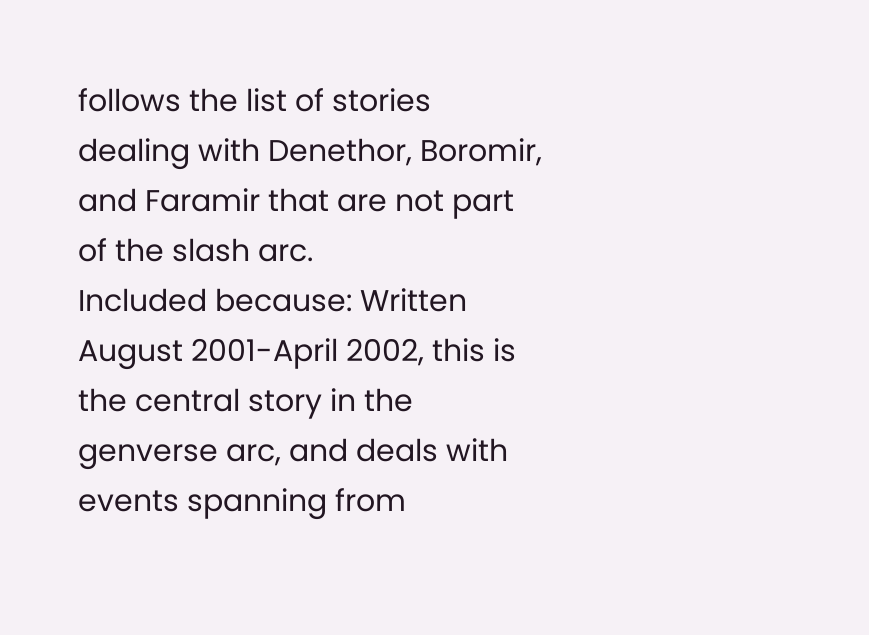follows the list of stories dealing with Denethor, Boromir, and Faramir that are not part of the slash arc.
Included because: Written August 2001-April 2002, this is the central story in the genverse arc, and deals with events spanning from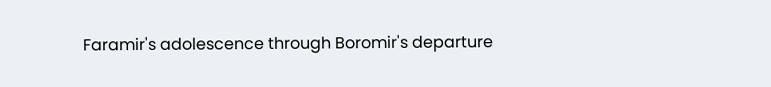Faramir's adolescence through Boromir's departure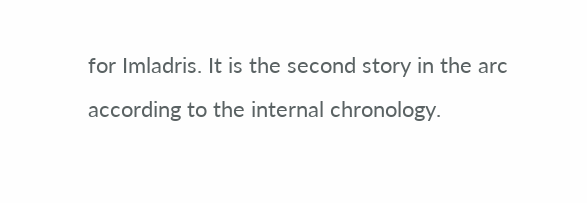for Imladris. It is the second story in the arc according to the internal chronology.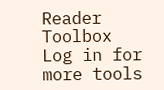Reader Toolbox   Log in for more tools